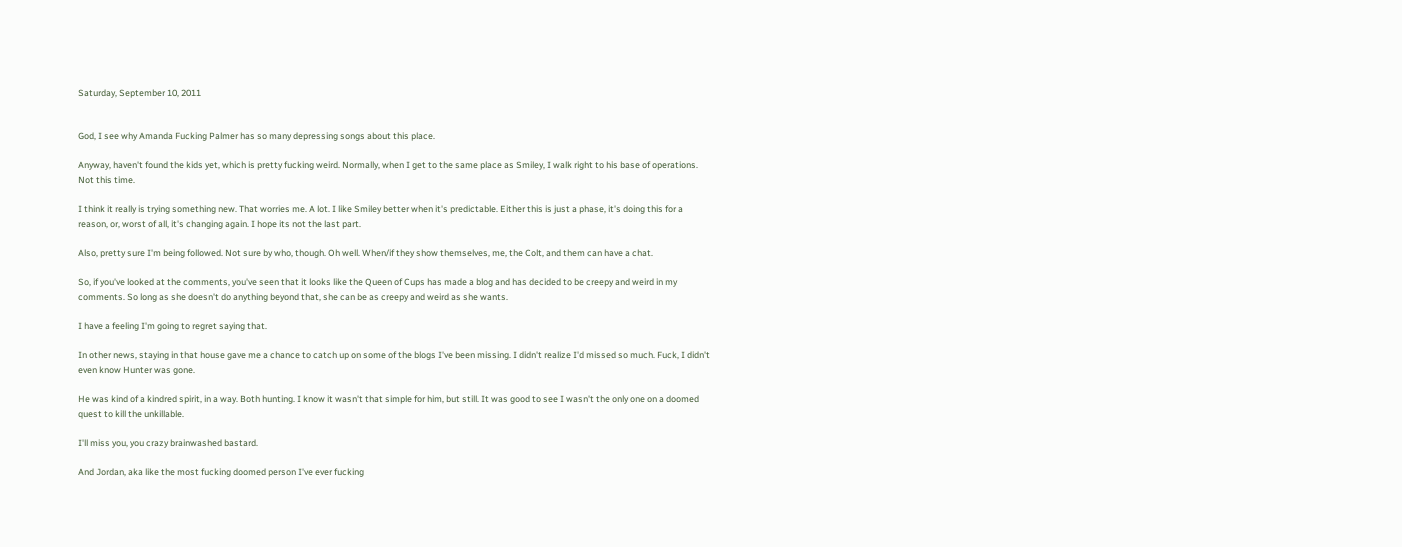Saturday, September 10, 2011


God, I see why Amanda Fucking Palmer has so many depressing songs about this place.

Anyway, haven't found the kids yet, which is pretty fucking weird. Normally, when I get to the same place as Smiley, I walk right to his base of operations. Not this time.

I think it really is trying something new. That worries me. A lot. I like Smiley better when it's predictable. Either this is just a phase, it's doing this for a reason, or, worst of all, it's changing again. I hope its not the last part.

Also, pretty sure I'm being followed. Not sure by who, though. Oh well. When/if they show themselves, me, the Colt, and them can have a chat.

So, if you've looked at the comments, you've seen that it looks like the Queen of Cups has made a blog and has decided to be creepy and weird in my comments. So long as she doesn't do anything beyond that, she can be as creepy and weird as she wants.

I have a feeling I'm going to regret saying that.

In other news, staying in that house gave me a chance to catch up on some of the blogs I've been missing. I didn't realize I'd missed so much. Fuck, I didn't even know Hunter was gone.

He was kind of a kindred spirit, in a way. Both hunting. I know it wasn't that simple for him, but still. It was good to see I wasn't the only one on a doomed quest to kill the unkillable.

I'll miss you, you crazy brainwashed bastard.

And Jordan, aka like the most fucking doomed person I've ever fucking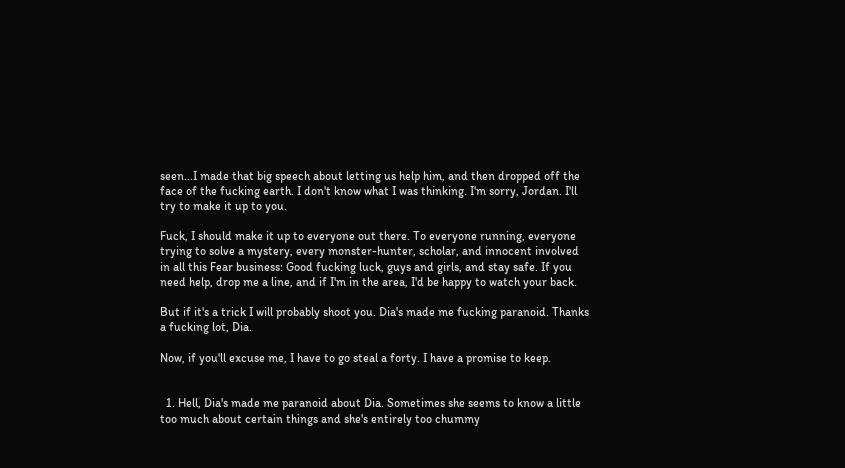seen...I made that big speech about letting us help him, and then dropped off the face of the fucking earth. I don't know what I was thinking. I'm sorry, Jordan. I'll try to make it up to you.

Fuck, I should make it up to everyone out there. To everyone running, everyone trying to solve a mystery, every monster-hunter, scholar, and innocent involved in all this Fear business: Good fucking luck, guys and girls, and stay safe. If you need help, drop me a line, and if I'm in the area, I'd be happy to watch your back.

But if it's a trick I will probably shoot you. Dia's made me fucking paranoid. Thanks a fucking lot, Dia.

Now, if you'll excuse me, I have to go steal a forty. I have a promise to keep.


  1. Hell, Dia's made me paranoid about Dia. Sometimes she seems to know a little too much about certain things and she's entirely too chummy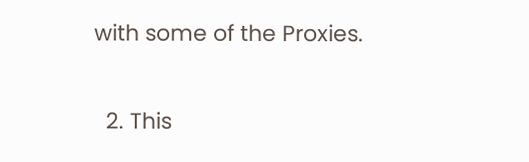with some of the Proxies.

  2. This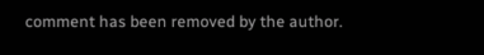comment has been removed by the author.